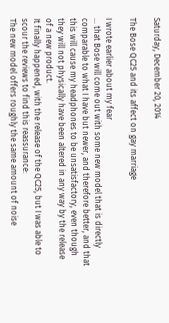Saturday, December 20, 2014

The Bose QC25 and its affect on gay marriage

I wrote earlier about my fear
... that Bose will come out with some new model that is directly comparable to what I have but newer, and therefore better, and that this will cause my headphones to be unsatisfactory, even though they will not physically have been altered in any way by the release of a new product.
It finally happened, with the release of the QC25, but I was able to scour the reviews to find this reassurance:
The new model offers roughly the same amount of noise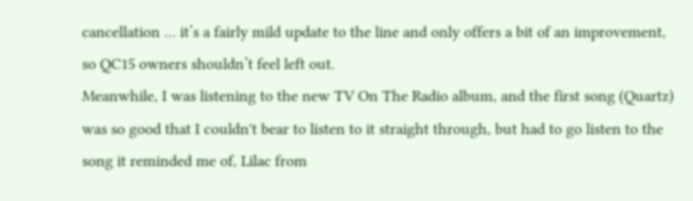cancellation ... it’s a fairly mild update to the line and only offers a bit of an improvement, so QC15 owners shouldn’t feel left out.
Meanwhile, I was listening to the new TV On The Radio album, and the first song (Quartz) was so good that I couldn't bear to listen to it straight through, but had to go listen to the song it reminded me of, Lilac from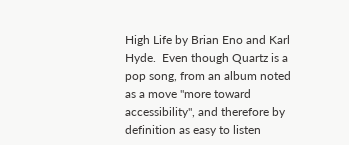High Life by Brian Eno and Karl Hyde.  Even though Quartz is a pop song, from an album noted as a move "more toward accessibility", and therefore by definition as easy to listen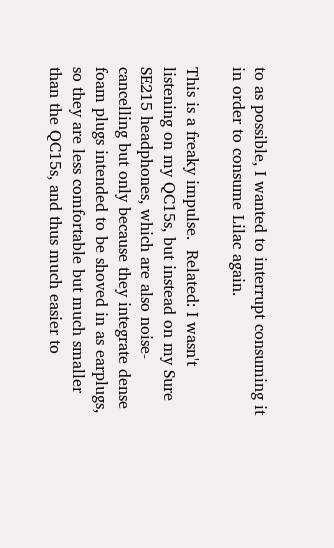to as possible, I wanted to interrupt consuming it in order to consume Lilac again.

This is a freaky impulse.  Related: I wasn't listening on my QC15s, but instead on my Sure SE215 headphones, which are also noise-cancelling but only because they integrate dense foam plugs intended to be shoved in as earplugs, so they are less comfortable but much smaller than the QC15s, and thus much easier to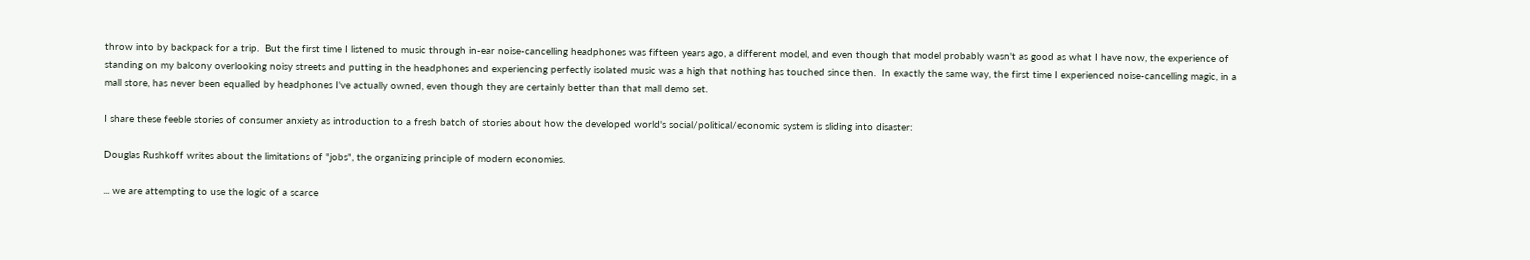throw into by backpack for a trip.  But the first time I listened to music through in-ear noise-cancelling headphones was fifteen years ago, a different model, and even though that model probably wasn't as good as what I have now, the experience of standing on my balcony overlooking noisy streets and putting in the headphones and experiencing perfectly isolated music was a high that nothing has touched since then.  In exactly the same way, the first time I experienced noise-cancelling magic, in a mall store, has never been equalled by headphones I've actually owned, even though they are certainly better than that mall demo set.

I share these feeble stories of consumer anxiety as introduction to a fresh batch of stories about how the developed world's social/political/economic system is sliding into disaster:

Douglas Rushkoff writes about the limitations of "jobs", the organizing principle of modern economies.

... we are attempting to use the logic of a scarce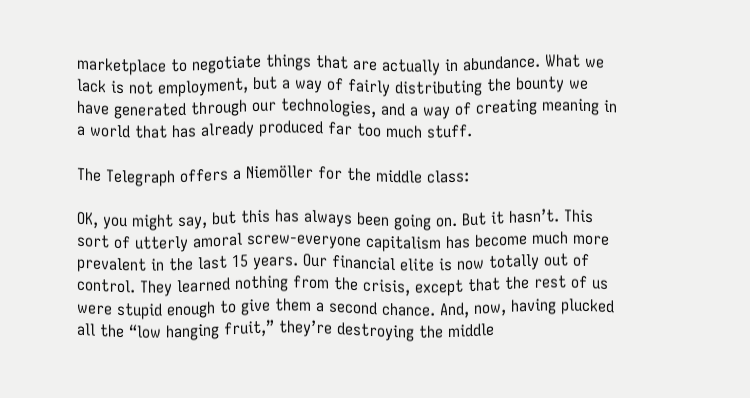marketplace to negotiate things that are actually in abundance. What we lack is not employment, but a way of fairly distributing the bounty we have generated through our technologies, and a way of creating meaning in a world that has already produced far too much stuff.

The Telegraph offers a Niemöller for the middle class:

OK, you might say, but this has always been going on. But it hasn’t. This sort of utterly amoral screw-everyone capitalism has become much more prevalent in the last 15 years. Our financial elite is now totally out of control. They learned nothing from the crisis, except that the rest of us were stupid enough to give them a second chance. And, now, having plucked all the “low hanging fruit,” they’re destroying the middle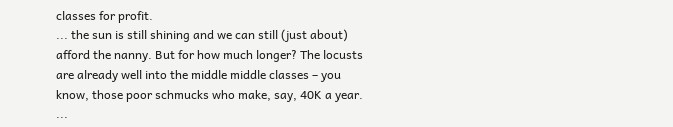classes for profit.
... the sun is still shining and we can still (just about) afford the nanny. But for how much longer? The locusts are already well into the middle middle classes – you know, those poor schmucks who make, say, 40K a year.  ...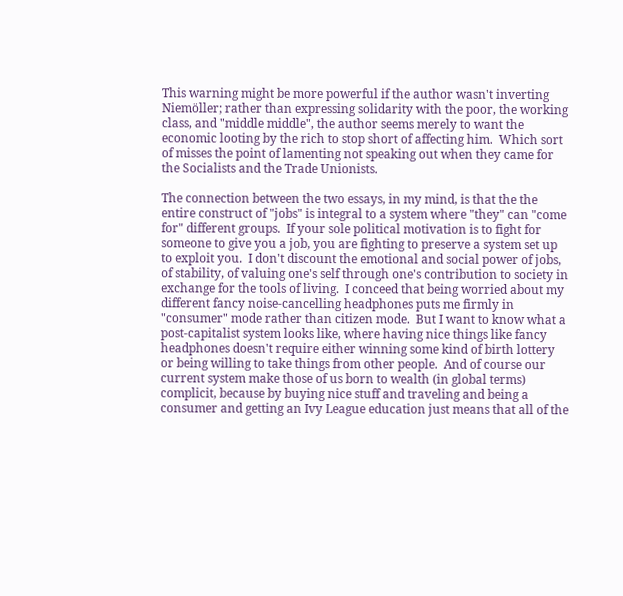This warning might be more powerful if the author wasn't inverting Niemöller; rather than expressing solidarity with the poor, the working class, and "middle middle", the author seems merely to want the economic looting by the rich to stop short of affecting him.  Which sort of misses the point of lamenting not speaking out when they came for the Socialists and the Trade Unionists.

The connection between the two essays, in my mind, is that the the entire construct of "jobs" is integral to a system where "they" can "come for" different groups.  If your sole political motivation is to fight for someone to give you a job, you are fighting to preserve a system set up to exploit you.  I don't discount the emotional and social power of jobs, of stability, of valuing one's self through one's contribution to society in exchange for the tools of living.  I conceed that being worried about my different fancy noise-cancelling headphones puts me firmly in "consumer" mode rather than citizen mode.  But I want to know what a post-capitalist system looks like, where having nice things like fancy headphones doesn't require either winning some kind of birth lottery or being willing to take things from other people.  And of course our current system make those of us born to wealth (in global terms) complicit, because by buying nice stuff and traveling and being a consumer and getting an Ivy League education just means that all of the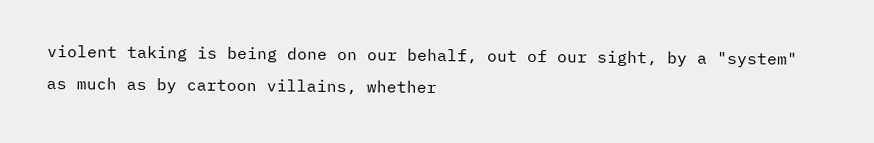violent taking is being done on our behalf, out of our sight, by a "system" as much as by cartoon villains, whether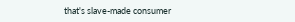that's slave-made consumer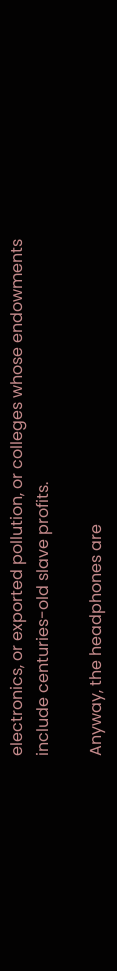electronics, or exported pollution, or colleges whose endowments include centuries-old slave profits.

Anyway, the headphones are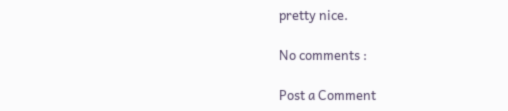pretty nice.

No comments :

Post a Comment